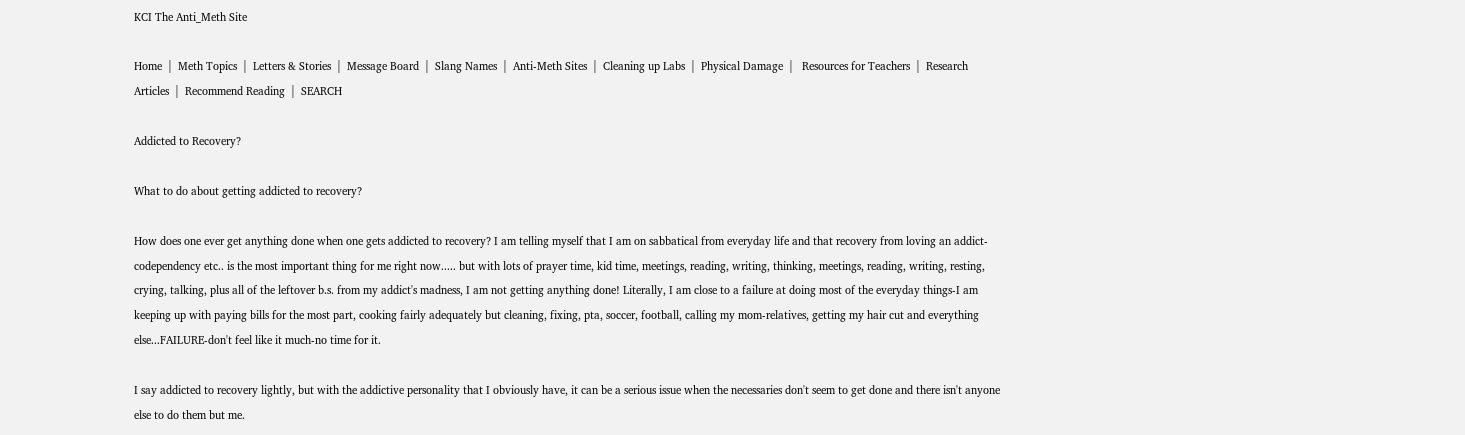KCI The Anti_Meth Site

Home  |  Meth Topics  |  Letters & Stories  |  Message Board  |  Slang Names  |  Anti-Meth Sites  |  Cleaning up Labs  |  Physical Damage  |   Resources for Teachers  |  Research Articles  |  Recommend Reading  |  SEARCH

Addicted to Recovery?

What to do about getting addicted to recovery?

How does one ever get anything done when one gets addicted to recovery? I am telling myself that I am on sabbatical from everyday life and that recovery from loving an addict-codependency etc.. is the most important thing for me right now..... but with lots of prayer time, kid time, meetings, reading, writing, thinking, meetings, reading, writing, resting, crying, talking, plus all of the leftover b.s. from my addict's madness, I am not getting anything done! Literally, I am close to a failure at doing most of the everyday things-I am keeping up with paying bills for the most part, cooking fairly adequately but cleaning, fixing, pta, soccer, football, calling my mom-relatives, getting my hair cut and everything else...FAILURE-don't feel like it much-no time for it.

I say addicted to recovery lightly, but with the addictive personality that I obviously have, it can be a serious issue when the necessaries don't seem to get done and there isn't anyone else to do them but me.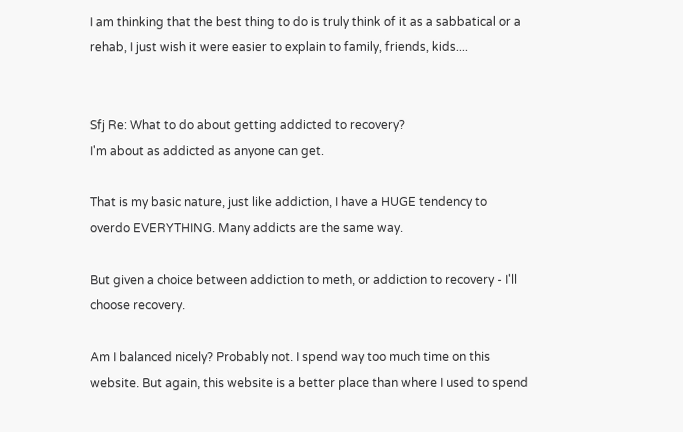I am thinking that the best thing to do is truly think of it as a sabbatical or a rehab, I just wish it were easier to explain to family, friends, kids....


Sfj Re: What to do about getting addicted to recovery?
I'm about as addicted as anyone can get.

That is my basic nature, just like addiction, I have a HUGE tendency to overdo EVERYTHING. Many addicts are the same way.

But given a choice between addiction to meth, or addiction to recovery - I'll choose recovery.

Am I balanced nicely? Probably not. I spend way too much time on this website. But again, this website is a better place than where I used to spend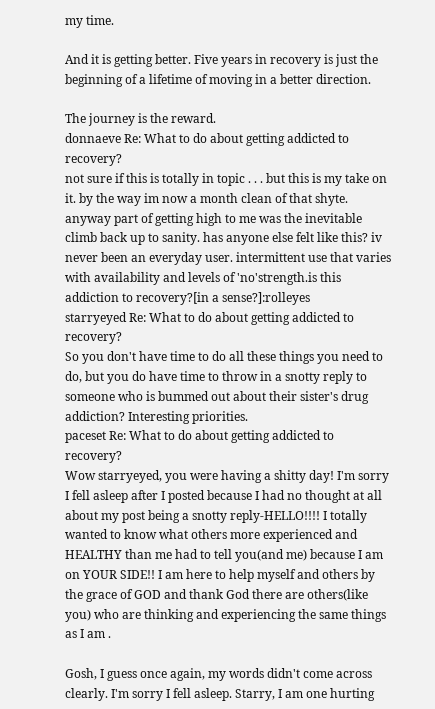my time.

And it is getting better. Five years in recovery is just the beginning of a lifetime of moving in a better direction.

The journey is the reward.
donnaeve Re: What to do about getting addicted to recovery?
not sure if this is totally in topic . . . but this is my take on it. by the way im now a month clean of that shyte. anyway part of getting high to me was the inevitable climb back up to sanity. has anyone else felt like this? iv never been an everyday user. intermittent use that varies with availability and levels of 'no'strength.is this addiction to recovery?[in a sense?]:rolleyes
starryeyed Re: What to do about getting addicted to recovery?
So you don't have time to do all these things you need to do, but you do have time to throw in a snotty reply to someone who is bummed out about their sister's drug addiction? Interesting priorities.
paceset Re: What to do about getting addicted to recovery?
Wow starryeyed, you were having a shitty day! I'm sorry I fell asleep after I posted because I had no thought at all about my post being a snotty reply-HELLO!!!! I totally wanted to know what others more experienced and HEALTHY than me had to tell you(and me) because I am on YOUR SIDE!! I am here to help myself and others by the grace of GOD and thank God there are others(like you) who are thinking and experiencing the same things as I am .

Gosh, I guess once again, my words didn't come across clearly. I'm sorry I fell asleep. Starry, I am one hurting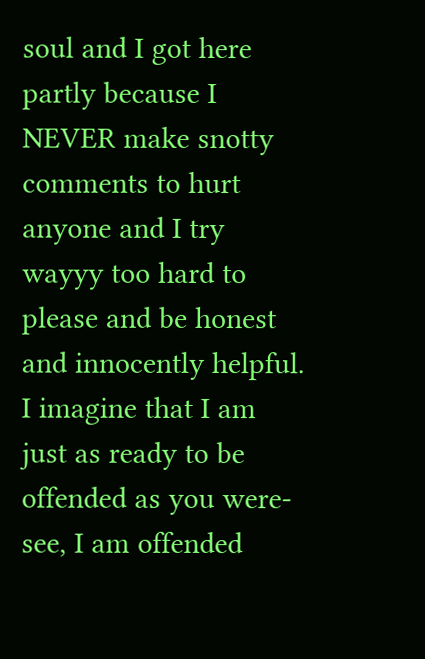soul and I got here partly because I NEVER make snotty comments to hurt anyone and I try wayyy too hard to please and be honest and innocently helpful. I imagine that I am just as ready to be offended as you were-see, I am offended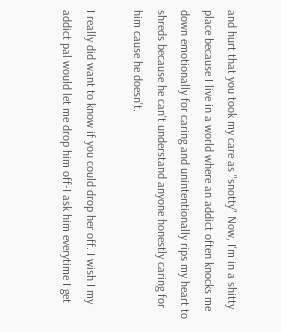and hurt that you took my care as "snotty" Now, I'm in a shitty place because I live in a world where an addict often knocks me down emotionally for caring and unintentionally rips my heart to shreds because he can't understand anyone honestly caring for him cause he doesn't.

I really did want to know if you could drop her off. I wish I my addict pal would let me drop him off-I ask him everytime I get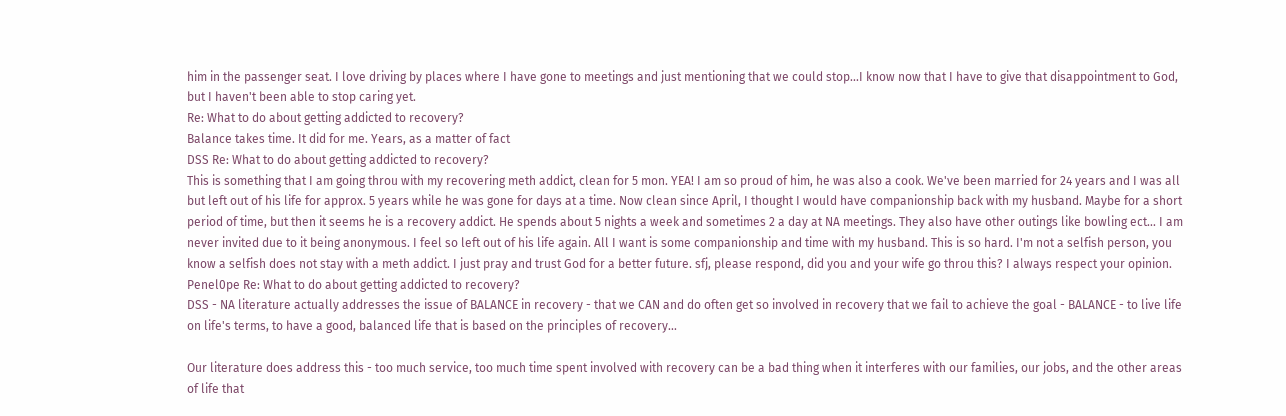him in the passenger seat. I love driving by places where I have gone to meetings and just mentioning that we could stop...I know now that I have to give that disappointment to God, but I haven't been able to stop caring yet.
Re: What to do about getting addicted to recovery?
Balance takes time. It did for me. Years, as a matter of fact
DSS Re: What to do about getting addicted to recovery?
This is something that I am going throu with my recovering meth addict, clean for 5 mon. YEA! I am so proud of him, he was also a cook. We've been married for 24 years and I was all but left out of his life for approx. 5 years while he was gone for days at a time. Now clean since April, I thought I would have companionship back with my husband. Maybe for a short period of time, but then it seems he is a recovery addict. He spends about 5 nights a week and sometimes 2 a day at NA meetings. They also have other outings like bowling ect... I am never invited due to it being anonymous. I feel so left out of his life again. All I want is some companionship and time with my husband. This is so hard. I'm not a selfish person, you know a selfish does not stay with a meth addict. I just pray and trust God for a better future. sfj, please respond, did you and your wife go throu this? I always respect your opinion.
Penel0pe Re: What to do about getting addicted to recovery?
DSS - NA literature actually addresses the issue of BALANCE in recovery - that we CAN and do often get so involved in recovery that we fail to achieve the goal - BALANCE - to live life on life's terms, to have a good, balanced life that is based on the principles of recovery...

Our literature does address this - too much service, too much time spent involved with recovery can be a bad thing when it interferes with our families, our jobs, and the other areas of life that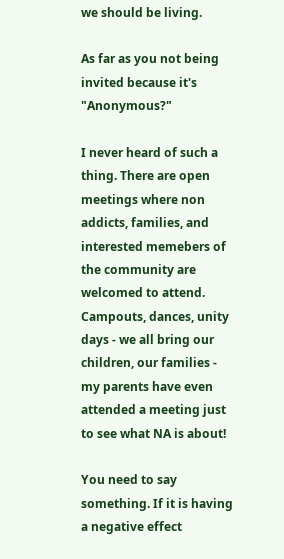we should be living.

As far as you not being invited because it's "Anonymous?"

I never heard of such a thing. There are open meetings where non addicts, families, and interested memebers of the community are welcomed to attend. Campouts, dances, unity days - we all bring our children, our families - my parents have even attended a meeting just to see what NA is about!

You need to say something. If it is having a negative effect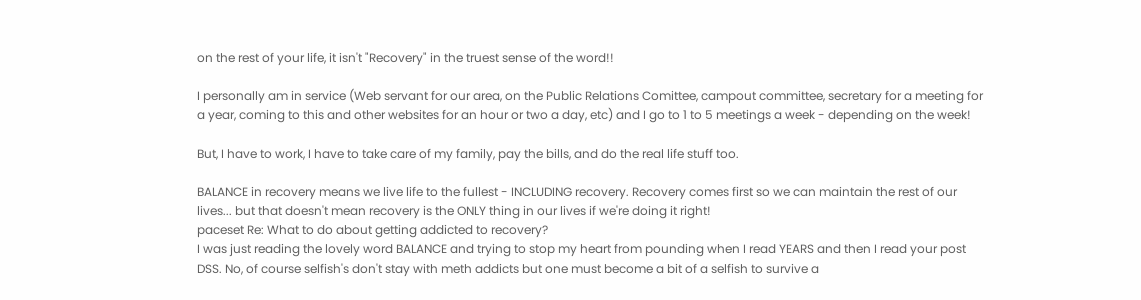on the rest of your life, it isn't "Recovery" in the truest sense of the word!!

I personally am in service (Web servant for our area, on the Public Relations Comittee, campout committee, secretary for a meeting for a year, coming to this and other websites for an hour or two a day, etc) and I go to 1 to 5 meetings a week - depending on the week!

But, I have to work, I have to take care of my family, pay the bills, and do the real life stuff too.

BALANCE in recovery means we live life to the fullest - INCLUDING recovery. Recovery comes first so we can maintain the rest of our lives... but that doesn't mean recovery is the ONLY thing in our lives if we're doing it right!
paceset Re: What to do about getting addicted to recovery?
I was just reading the lovely word BALANCE and trying to stop my heart from pounding when I read YEARS and then I read your post DSS. No, of course selfish's don't stay with meth addicts but one must become a bit of a selfish to survive a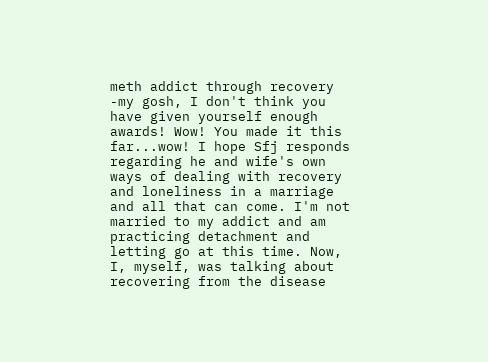meth addict through recovery -my gosh, I don't think you have given yourself enough awards! Wow! You made it this far...wow! I hope Sfj responds regarding he and wife's own ways of dealing with recovery and loneliness in a marriage and all that can come. I'm not married to my addict and am practicing detachment and letting go at this time. Now, I, myself, was talking about recovering from the disease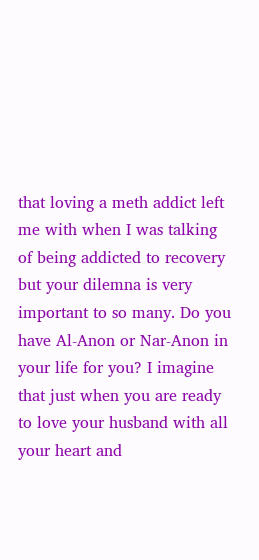that loving a meth addict left me with when I was talking of being addicted to recovery but your dilemna is very important to so many. Do you have Al-Anon or Nar-Anon in your life for you? I imagine that just when you are ready to love your husband with all your heart and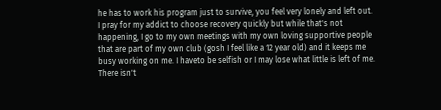he has to work his program just to survive, you feel very lonely and left out. I pray for my addict to choose recovery quickly but while that's not happening, I go to my own meetings with my own loving supportive people that are part of my own club (gosh I feel like a 12 year old) and it keeps me busy working on me. I haveto be selfish or I may lose what little is left of me. There isn't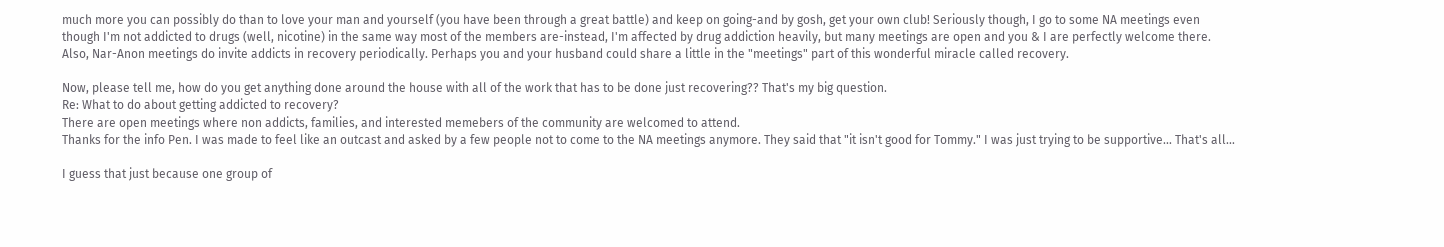much more you can possibly do than to love your man and yourself (you have been through a great battle) and keep on going-and by gosh, get your own club! Seriously though, I go to some NA meetings even though I'm not addicted to drugs (well, nicotine) in the same way most of the members are-instead, I'm affected by drug addiction heavily, but many meetings are open and you & I are perfectly welcome there. Also, Nar-Anon meetings do invite addicts in recovery periodically. Perhaps you and your husband could share a little in the "meetings" part of this wonderful miracle called recovery.

Now, please tell me, how do you get anything done around the house with all of the work that has to be done just recovering?? That's my big question.
Re: What to do about getting addicted to recovery?
There are open meetings where non addicts, families, and interested memebers of the community are welcomed to attend.
Thanks for the info Pen. I was made to feel like an outcast and asked by a few people not to come to the NA meetings anymore. They said that "it isn't good for Tommy." I was just trying to be supportive... That's all...

I guess that just because one group of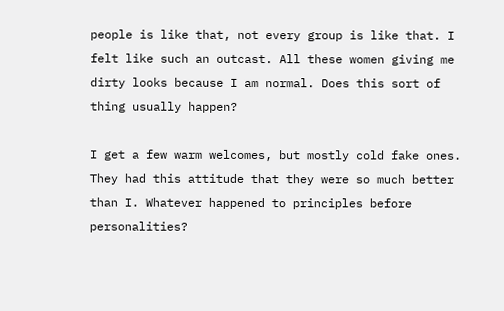people is like that, not every group is like that. I felt like such an outcast. All these women giving me dirty looks because I am normal. Does this sort of thing usually happen?

I get a few warm welcomes, but mostly cold fake ones. They had this attitude that they were so much better than I. Whatever happened to principles before personalities?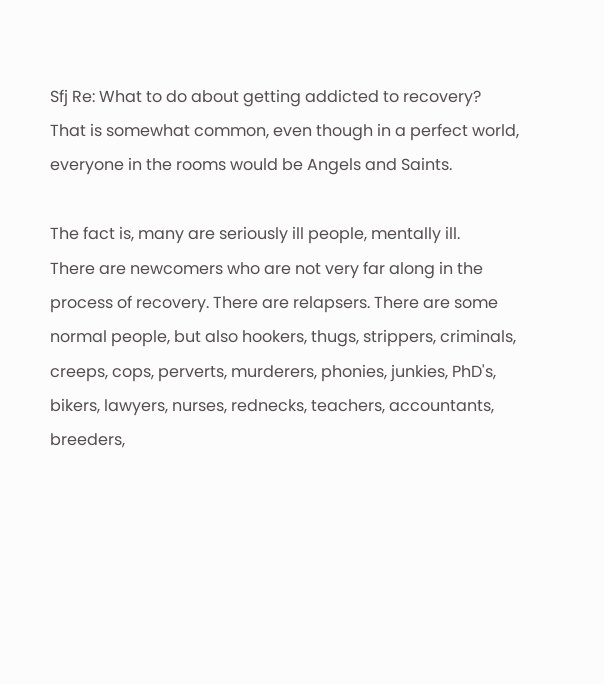Sfj Re: What to do about getting addicted to recovery?
That is somewhat common, even though in a perfect world, everyone in the rooms would be Angels and Saints.

The fact is, many are seriously ill people, mentally ill.
There are newcomers who are not very far along in the process of recovery. There are relapsers. There are some normal people, but also hookers, thugs, strippers, criminals, creeps, cops, perverts, murderers, phonies, junkies, PhD's, bikers, lawyers, nurses, rednecks, teachers, accountants, breeders,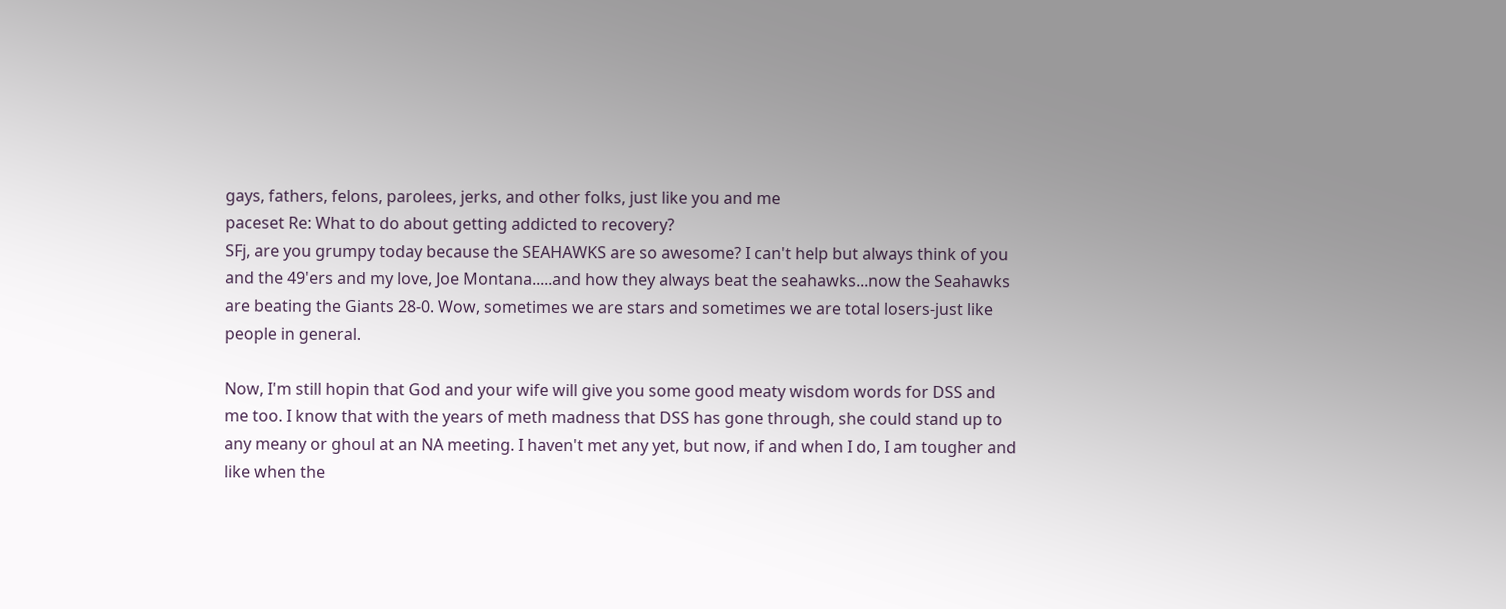gays, fathers, felons, parolees, jerks, and other folks, just like you and me
paceset Re: What to do about getting addicted to recovery?
SFj, are you grumpy today because the SEAHAWKS are so awesome? I can't help but always think of you and the 49'ers and my love, Joe Montana.....and how they always beat the seahawks...now the Seahawks are beating the Giants 28-0. Wow, sometimes we are stars and sometimes we are total losers-just like people in general.

Now, I'm still hopin that God and your wife will give you some good meaty wisdom words for DSS and me too. I know that with the years of meth madness that DSS has gone through, she could stand up to any meany or ghoul at an NA meeting. I haven't met any yet, but now, if and when I do, I am tougher and like when the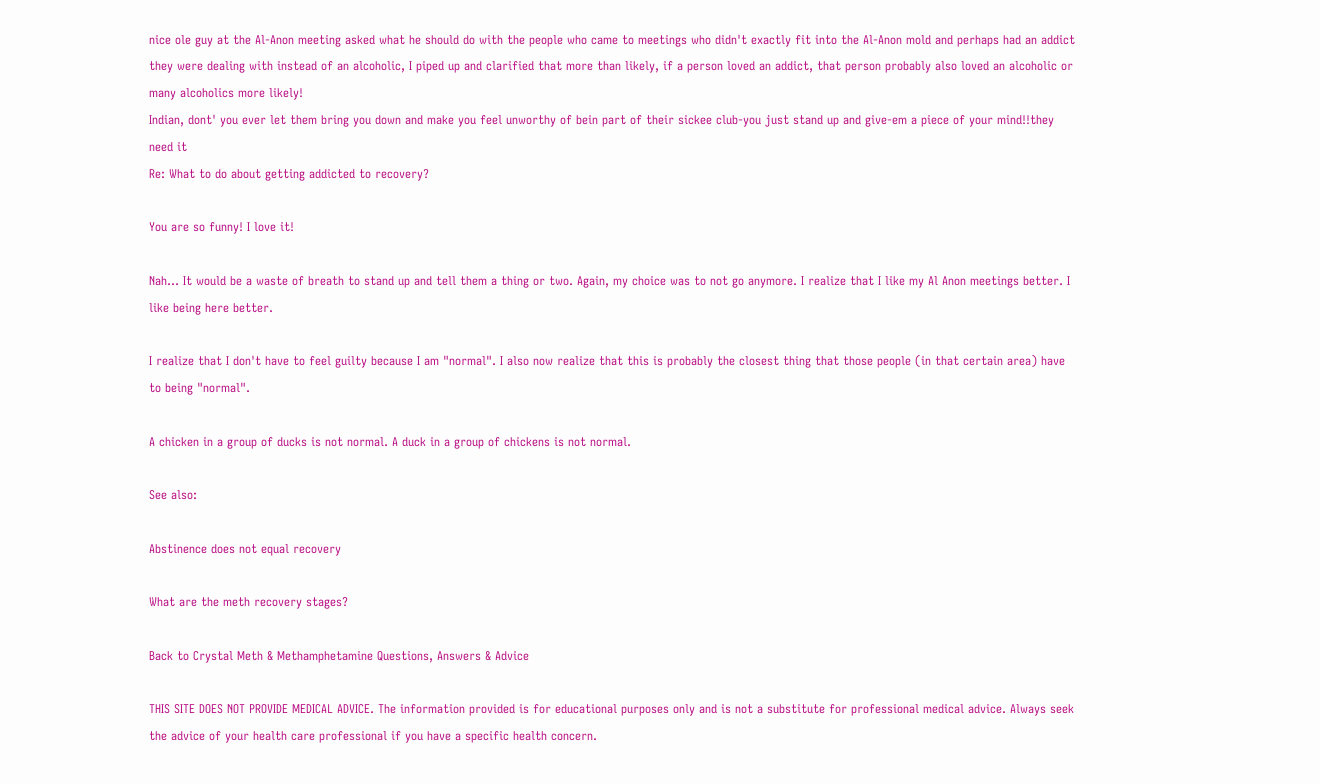nice ole guy at the Al-Anon meeting asked what he should do with the people who came to meetings who didn't exactly fit into the Al-Anon mold and perhaps had an addict they were dealing with instead of an alcoholic, I piped up and clarified that more than likely, if a person loved an addict, that person probably also loved an alcoholic or many alcoholics more likely!
Indian, dont' you ever let them bring you down and make you feel unworthy of bein part of their sickee club-you just stand up and give-em a piece of your mind!!they need it
Re: What to do about getting addicted to recovery?

You are so funny! I love it!

Nah... It would be a waste of breath to stand up and tell them a thing or two. Again, my choice was to not go anymore. I realize that I like my Al Anon meetings better. I like being here better.

I realize that I don't have to feel guilty because I am "normal". I also now realize that this is probably the closest thing that those people (in that certain area) have to being "normal".

A chicken in a group of ducks is not normal. A duck in a group of chickens is not normal.

See also:

Abstinence does not equal recovery

What are the meth recovery stages?

Back to Crystal Meth & Methamphetamine Questions, Answers & Advice

THIS SITE DOES NOT PROVIDE MEDICAL ADVICE. The information provided is for educational purposes only and is not a substitute for professional medical advice. Always seek the advice of your health care professional if you have a specific health concern.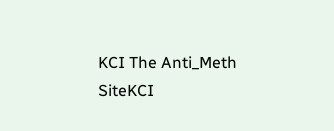KCI The Anti_Meth SiteKCI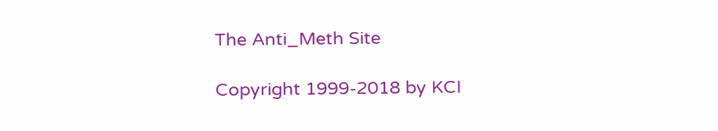The Anti_Meth Site

Copyright 1999-2018 by KCI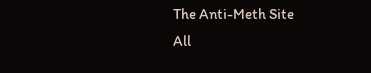The Anti-Meth Site
All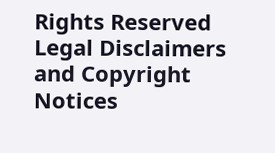Rights Reserved
Legal Disclaimers and Copyright Notices